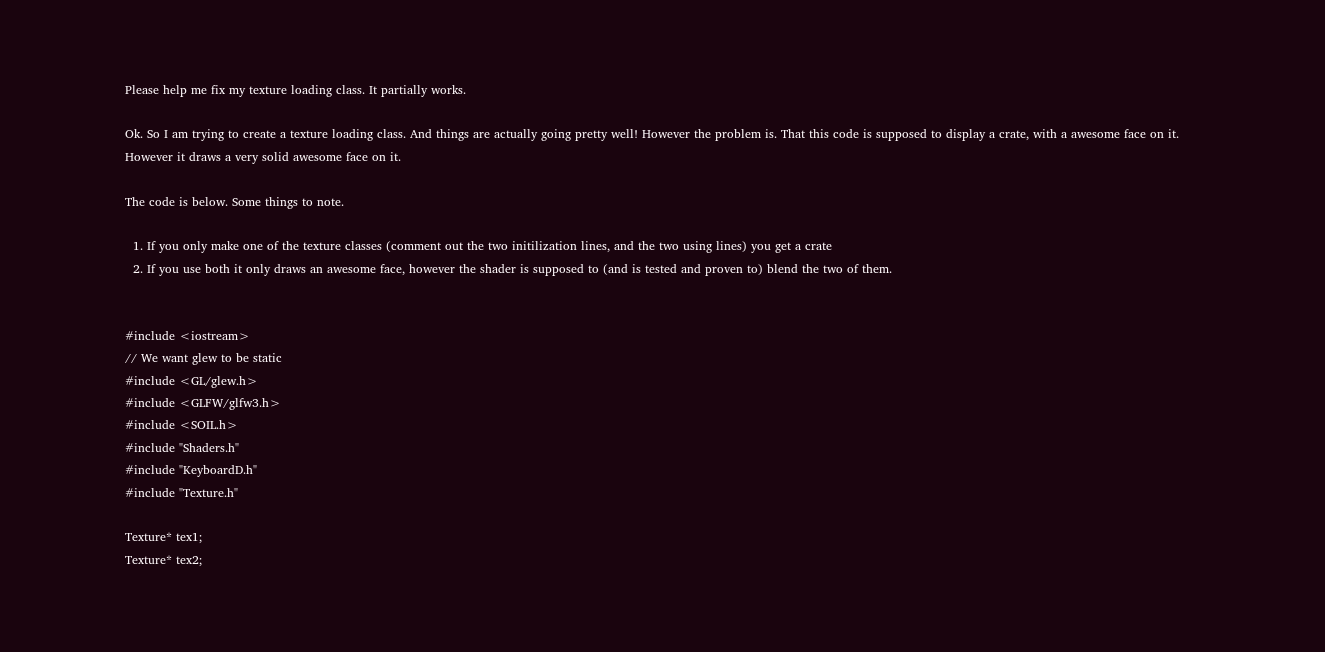Please help me fix my texture loading class. It partially works.

Ok. So I am trying to create a texture loading class. And things are actually going pretty well! However the problem is. That this code is supposed to display a crate, with a awesome face on it. However it draws a very solid awesome face on it.

The code is below. Some things to note.

  1. If you only make one of the texture classes (comment out the two initilization lines, and the two using lines) you get a crate
  2. If you use both it only draws an awesome face, however the shader is supposed to (and is tested and proven to) blend the two of them.


#include <iostream>
// We want glew to be static
#include <GL/glew.h>
#include <GLFW/glfw3.h>
#include <SOIL.h>
#include "Shaders.h"
#include "KeyboardD.h"
#include "Texture.h"

Texture* tex1;
Texture* tex2;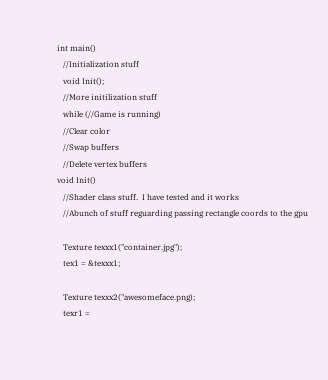int main()
   //Initialization stuff
   void Init();
   //More initilization stuff
   while (//Game is running)
   //Clear color
   //Swap buffers
   //Delete vertex buffers
void Init()
   //Shader class stuff.  I have tested and it works
   //Abunch of stuff reguarding passing rectangle coords to the gpu

   Texture texxx1("container.jpg");
   tex1 = &texxx1;

   Texture texxx2("awesomeface.png);
   texr1 =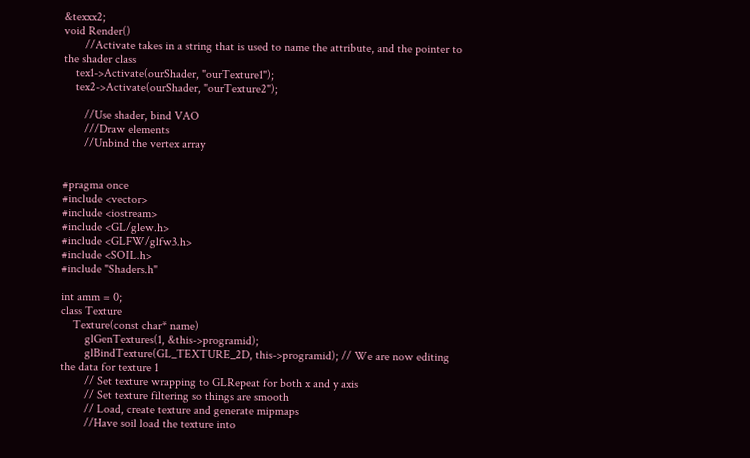&texxx2;
void Render()
       //Activate takes in a string that is used to name the attribute, and the pointer to the shader class
    tex1->Activate(ourShader, "ourTexture1");
    tex2->Activate(ourShader, "ourTexture2");

       //Use shader, bind VAO
       ///Draw elements
       //Unbind the vertex array


#pragma once
#include <vector>
#include <iostream>
#include <GL/glew.h>
#include <GLFW/glfw3.h>
#include <SOIL.h>
#include "Shaders.h"

int amm = 0;
class Texture
    Texture(const char* name)
        glGenTextures(1, &this->programid);
        glBindTexture(GL_TEXTURE_2D, this->programid); // We are now editing the data for texture 1
        // Set texture wrapping to GLRepeat for both x and y axis
        // Set texture filtering so things are smooth
        // Load, create texture and generate mipmaps
        //Have soil load the texture into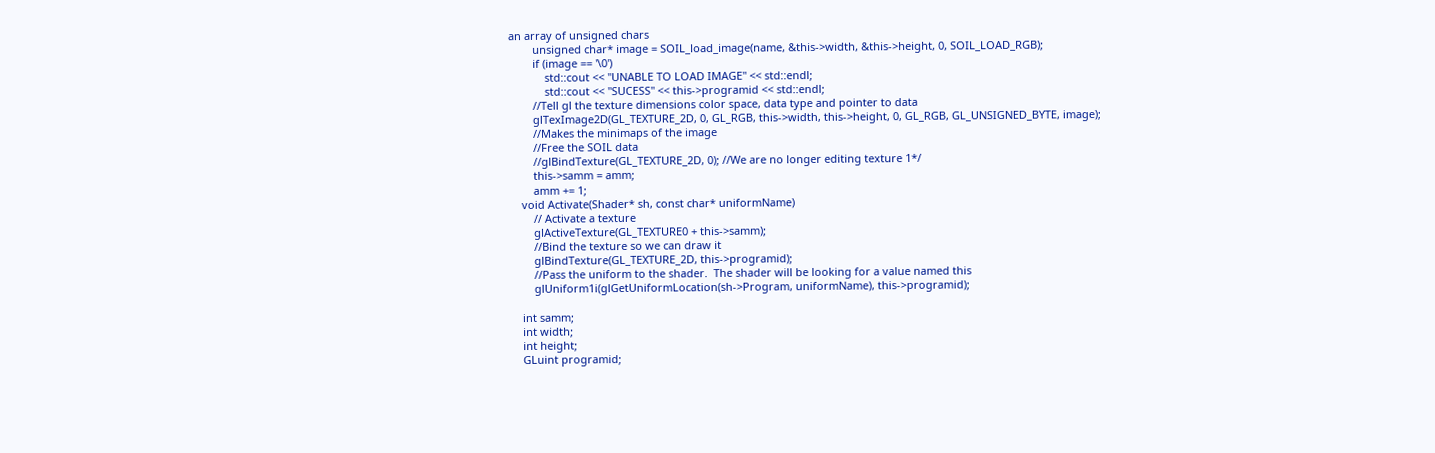an array of unsigned chars
        unsigned char* image = SOIL_load_image(name, &this->width, &this->height, 0, SOIL_LOAD_RGB);
        if (image == '\0')
            std::cout << "UNABLE TO LOAD IMAGE" << std::endl;
            std::cout << "SUCESS" << this->programid << std::endl;
        //Tell gl the texture dimensions color space, data type and pointer to data
        glTexImage2D(GL_TEXTURE_2D, 0, GL_RGB, this->width, this->height, 0, GL_RGB, GL_UNSIGNED_BYTE, image);
        //Makes the minimaps of the image
        //Free the SOIL data
        //glBindTexture(GL_TEXTURE_2D, 0); //We are no longer editing texture 1*/
        this->samm = amm;
        amm += 1;
    void Activate(Shader* sh, const char* uniformName)
        // Activate a texture
        glActiveTexture(GL_TEXTURE0 + this->samm);
        //Bind the texture so we can draw it
        glBindTexture(GL_TEXTURE_2D, this->programid);
        //Pass the uniform to the shader.  The shader will be looking for a value named this
        glUniform1i(glGetUniformLocation(sh->Program, uniformName), this->programid);

    int samm;
    int width;
    int height;
    GLuint programid;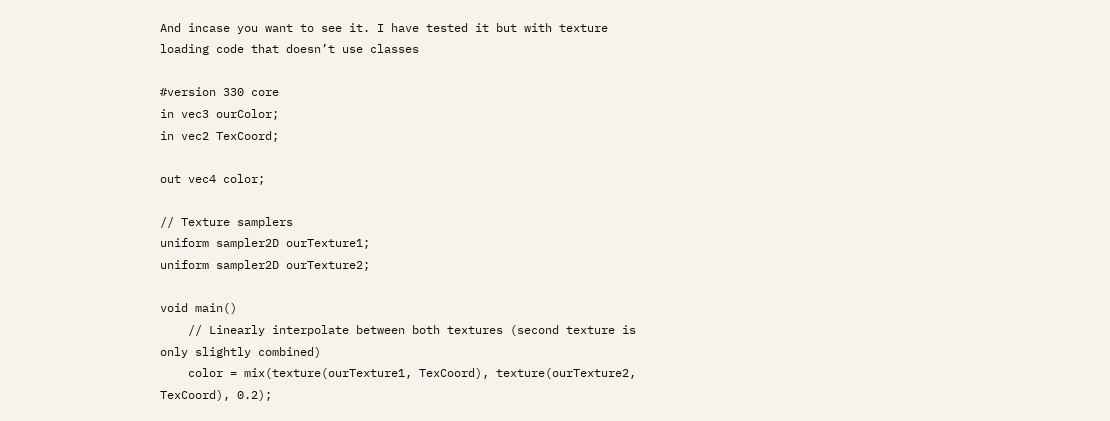And incase you want to see it. I have tested it but with texture loading code that doesn’t use classes

#version 330 core
in vec3 ourColor;
in vec2 TexCoord;

out vec4 color;

// Texture samplers
uniform sampler2D ourTexture1;
uniform sampler2D ourTexture2;

void main()
    // Linearly interpolate between both textures (second texture is only slightly combined)
    color = mix(texture(ourTexture1, TexCoord), texture(ourTexture2, TexCoord), 0.2);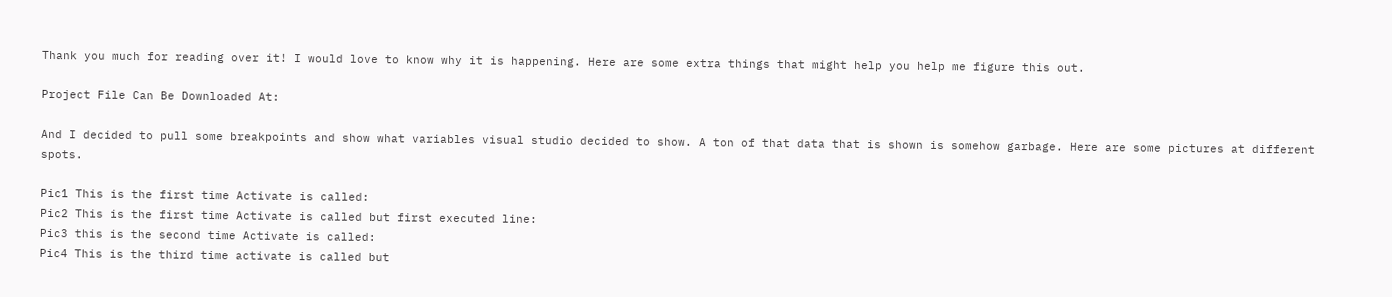Thank you much for reading over it! I would love to know why it is happening. Here are some extra things that might help you help me figure this out.

Project File Can Be Downloaded At:

And I decided to pull some breakpoints and show what variables visual studio decided to show. A ton of that data that is shown is somehow garbage. Here are some pictures at different spots.

Pic1 This is the first time Activate is called:
Pic2 This is the first time Activate is called but first executed line:
Pic3 this is the second time Activate is called:
Pic4 This is the third time activate is called but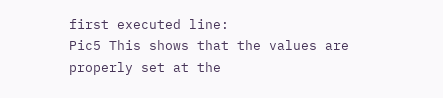first executed line:
Pic5 This shows that the values are properly set at the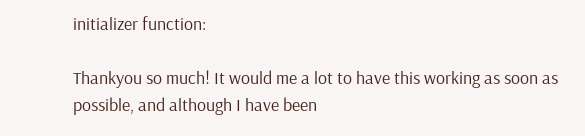initializer function:

Thankyou so much! It would me a lot to have this working as soon as possible, and although I have been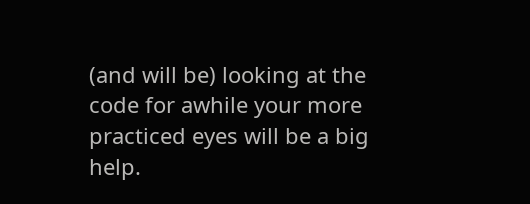(and will be) looking at the code for awhile your more practiced eyes will be a big help.